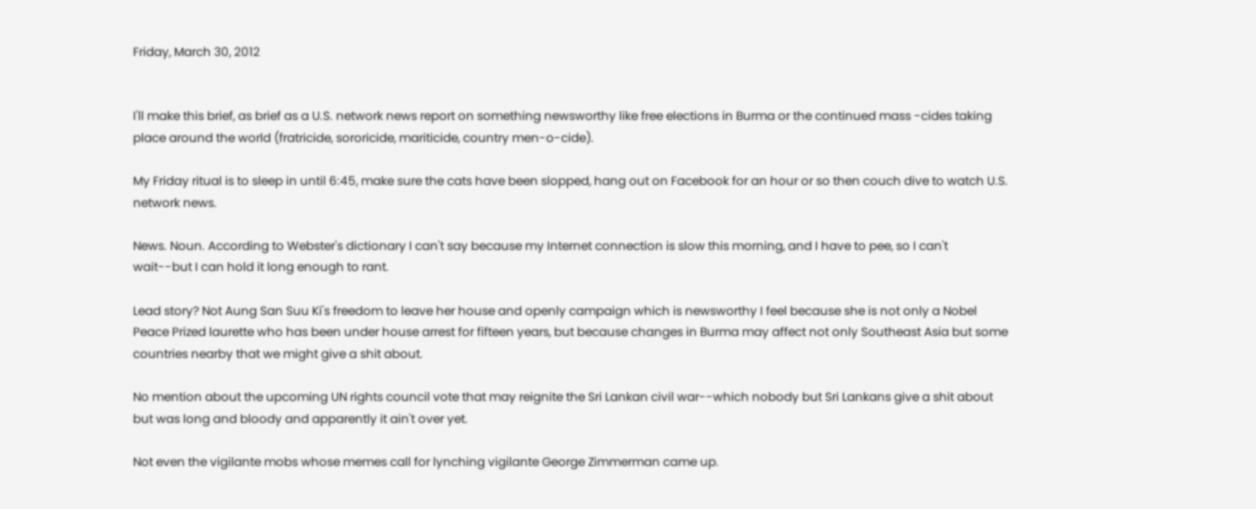Friday, March 30, 2012


I'll make this brief, as brief as a U.S. network news report on something newsworthy like free elections in Burma or the continued mass -cides taking place around the world (fratricide, sororicide, mariticide, country men-o-cide).

My Friday ritual is to sleep in until 6:45, make sure the cats have been slopped, hang out on Facebook for an hour or so then couch dive to watch U.S. network news.

News. Noun. According to Webster's dictionary I can't say because my Internet connection is slow this morning, and I have to pee, so I can't wait--but I can hold it long enough to rant.

Lead story? Not Aung San Suu Ki's freedom to leave her house and openly campaign which is newsworthy I feel because she is not only a Nobel Peace Prized laurette who has been under house arrest for fifteen years, but because changes in Burma may affect not only Southeast Asia but some countries nearby that we might give a shit about.

No mention about the upcoming UN rights council vote that may reignite the Sri Lankan civil war--which nobody but Sri Lankans give a shit about but was long and bloody and apparently it ain't over yet.

Not even the vigilante mobs whose memes call for lynching vigilante George Zimmerman came up.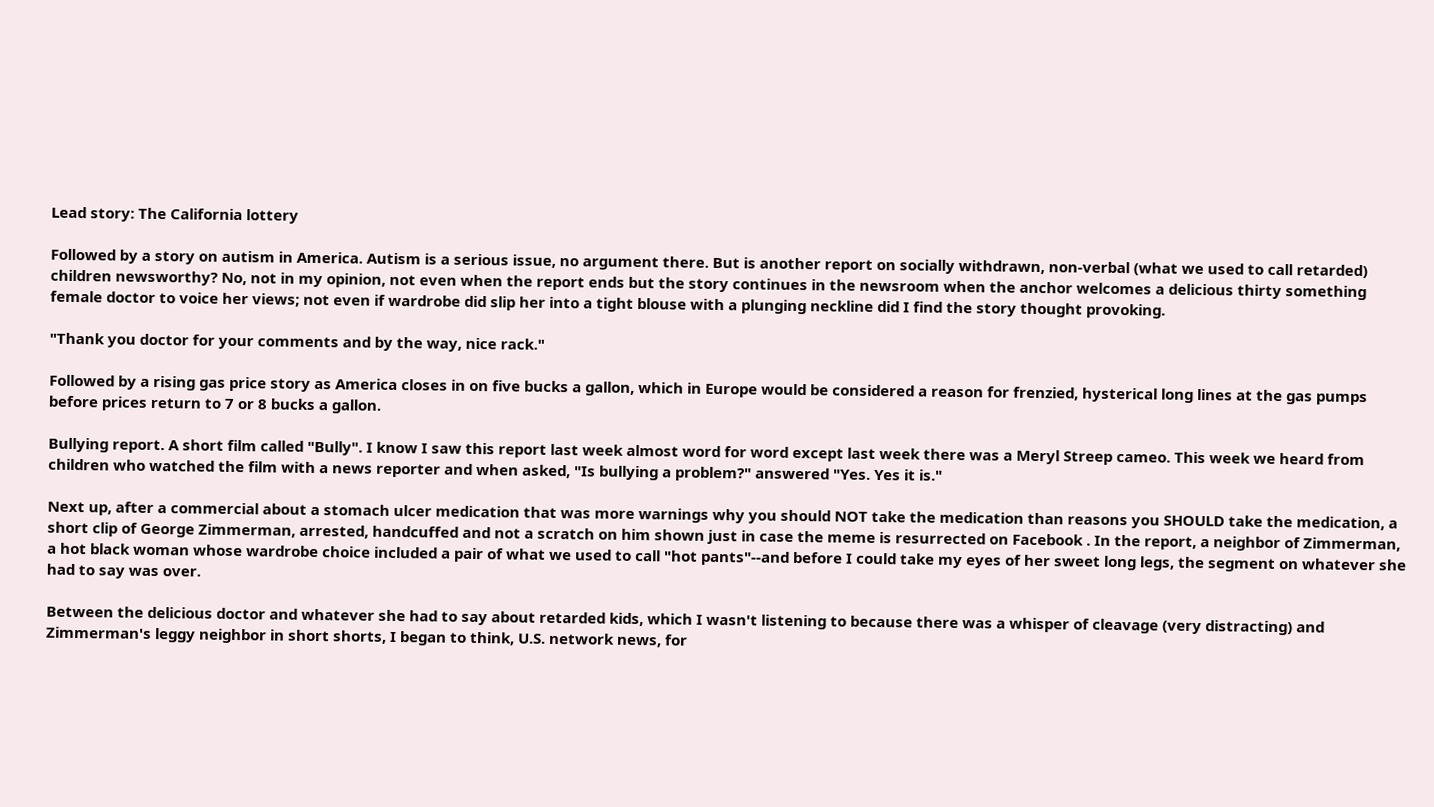Lead story: The California lottery

Followed by a story on autism in America. Autism is a serious issue, no argument there. But is another report on socially withdrawn, non-verbal (what we used to call retarded) children newsworthy? No, not in my opinion, not even when the report ends but the story continues in the newsroom when the anchor welcomes a delicious thirty something female doctor to voice her views; not even if wardrobe did slip her into a tight blouse with a plunging neckline did I find the story thought provoking.

"Thank you doctor for your comments and by the way, nice rack."

Followed by a rising gas price story as America closes in on five bucks a gallon, which in Europe would be considered a reason for frenzied, hysterical long lines at the gas pumps before prices return to 7 or 8 bucks a gallon.

Bullying report. A short film called "Bully". I know I saw this report last week almost word for word except last week there was a Meryl Streep cameo. This week we heard from children who watched the film with a news reporter and when asked, "Is bullying a problem?" answered "Yes. Yes it is."

Next up, after a commercial about a stomach ulcer medication that was more warnings why you should NOT take the medication than reasons you SHOULD take the medication, a short clip of George Zimmerman, arrested, handcuffed and not a scratch on him shown just in case the meme is resurrected on Facebook . In the report, a neighbor of Zimmerman, a hot black woman whose wardrobe choice included a pair of what we used to call "hot pants"--and before I could take my eyes of her sweet long legs, the segment on whatever she had to say was over.

Between the delicious doctor and whatever she had to say about retarded kids, which I wasn't listening to because there was a whisper of cleavage (very distracting) and Zimmerman's leggy neighbor in short shorts, I began to think, U.S. network news, for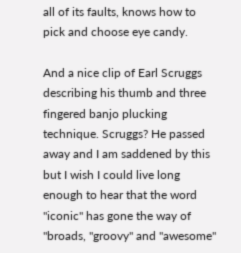all of its faults, knows how to pick and choose eye candy.

And a nice clip of Earl Scruggs describing his thumb and three fingered banjo plucking technique. Scruggs? He passed away and I am saddened by this but I wish I could live long enough to hear that the word "iconic" has gone the way of "broads, "groovy" and "awesome"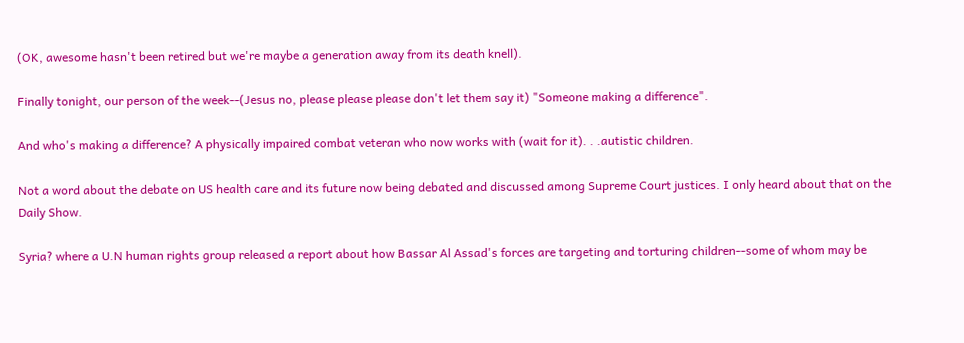(OK, awesome hasn't been retired but we're maybe a generation away from its death knell).

Finally tonight, our person of the week--(Jesus no, please please please don't let them say it) "Someone making a difference".

And who's making a difference? A physically impaired combat veteran who now works with (wait for it). . .autistic children.

Not a word about the debate on US health care and its future now being debated and discussed among Supreme Court justices. I only heard about that on the Daily Show.

Syria? where a U.N human rights group released a report about how Bassar Al Assad's forces are targeting and torturing children--some of whom may be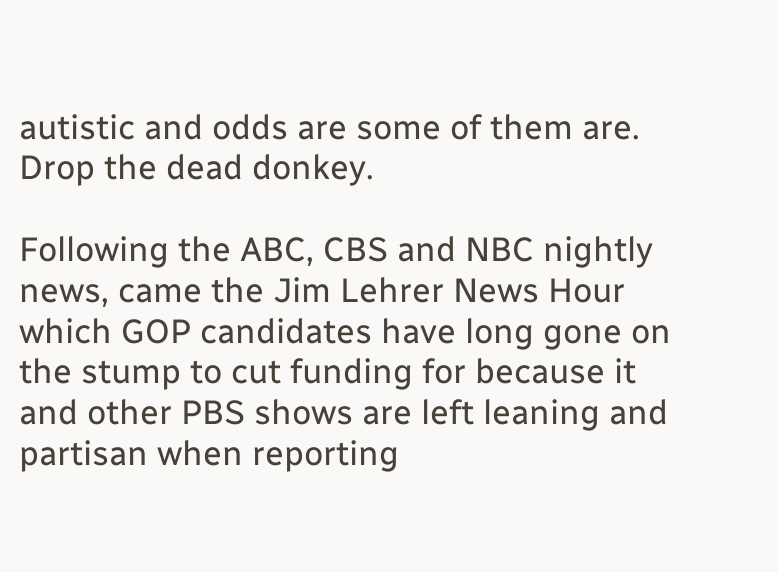autistic and odds are some of them are. Drop the dead donkey.

Following the ABC, CBS and NBC nightly news, came the Jim Lehrer News Hour which GOP candidates have long gone on the stump to cut funding for because it and other PBS shows are left leaning and partisan when reporting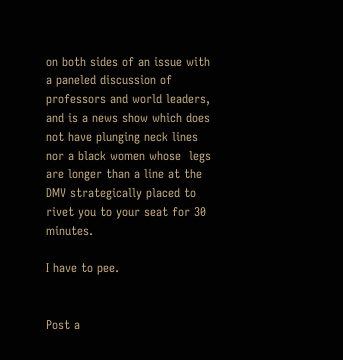on both sides of an issue with a paneled discussion of professors and world leaders, and is a news show which does not have plunging neck lines nor a black women whose  legs are longer than a line at the DMV strategically placed to rivet you to your seat for 30 minutes.

I have to pee.


Post a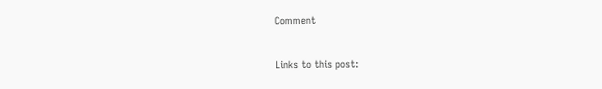Comment

Links to this post: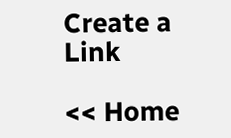Create a Link

<< Home